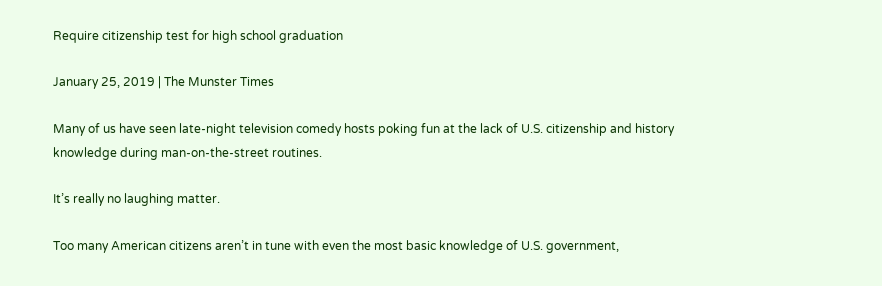Require citizenship test for high school graduation

January 25, 2019 | The Munster Times

Many of us have seen late-night television comedy hosts poking fun at the lack of U.S. citizenship and history knowledge during man-on-the-street routines.

It’s really no laughing matter.

Too many American citizens aren’t in tune with even the most basic knowledge of U.S. government,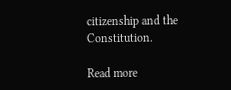citizenship and the Constitution.

Read more